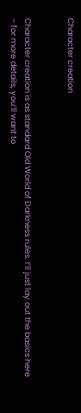Character creation


Character creation is as standard Old World of Darkness rules. I’ll just lay out the basics here – for more details, you’ll want to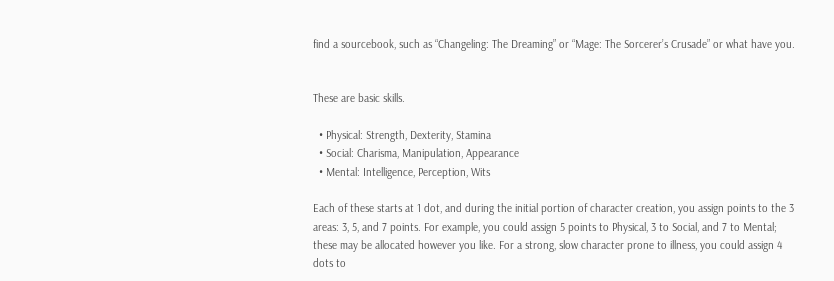find a sourcebook, such as “Changeling: The Dreaming” or “Mage: The Sorcerer’s Crusade” or what have you.


These are basic skills.

  • Physical: Strength, Dexterity, Stamina
  • Social: Charisma, Manipulation, Appearance
  • Mental: Intelligence, Perception, Wits

Each of these starts at 1 dot, and during the initial portion of character creation, you assign points to the 3 areas: 3, 5, and 7 points. For example, you could assign 5 points to Physical, 3 to Social, and 7 to Mental; these may be allocated however you like. For a strong, slow character prone to illness, you could assign 4 dots to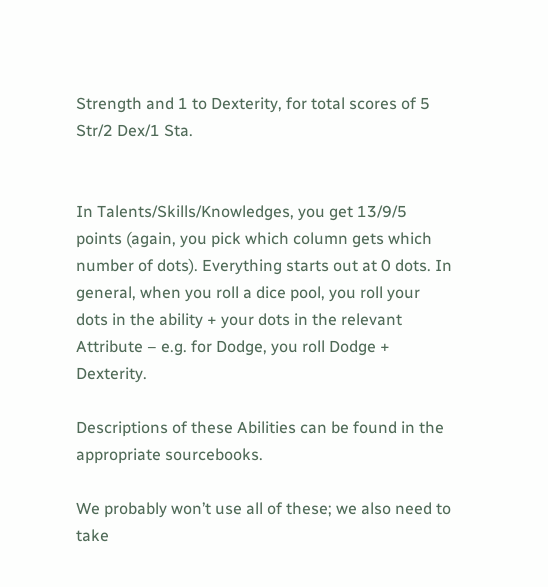Strength and 1 to Dexterity, for total scores of 5 Str/2 Dex/1 Sta.


In Talents/Skills/Knowledges, you get 13/9/5 points (again, you pick which column gets which number of dots). Everything starts out at 0 dots. In general, when you roll a dice pool, you roll your dots in the ability + your dots in the relevant Attribute – e.g. for Dodge, you roll Dodge + Dexterity.

Descriptions of these Abilities can be found in the appropriate sourcebooks.

We probably won’t use all of these; we also need to take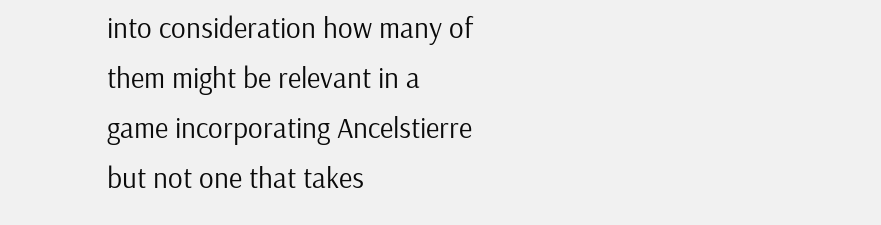into consideration how many of them might be relevant in a game incorporating Ancelstierre but not one that takes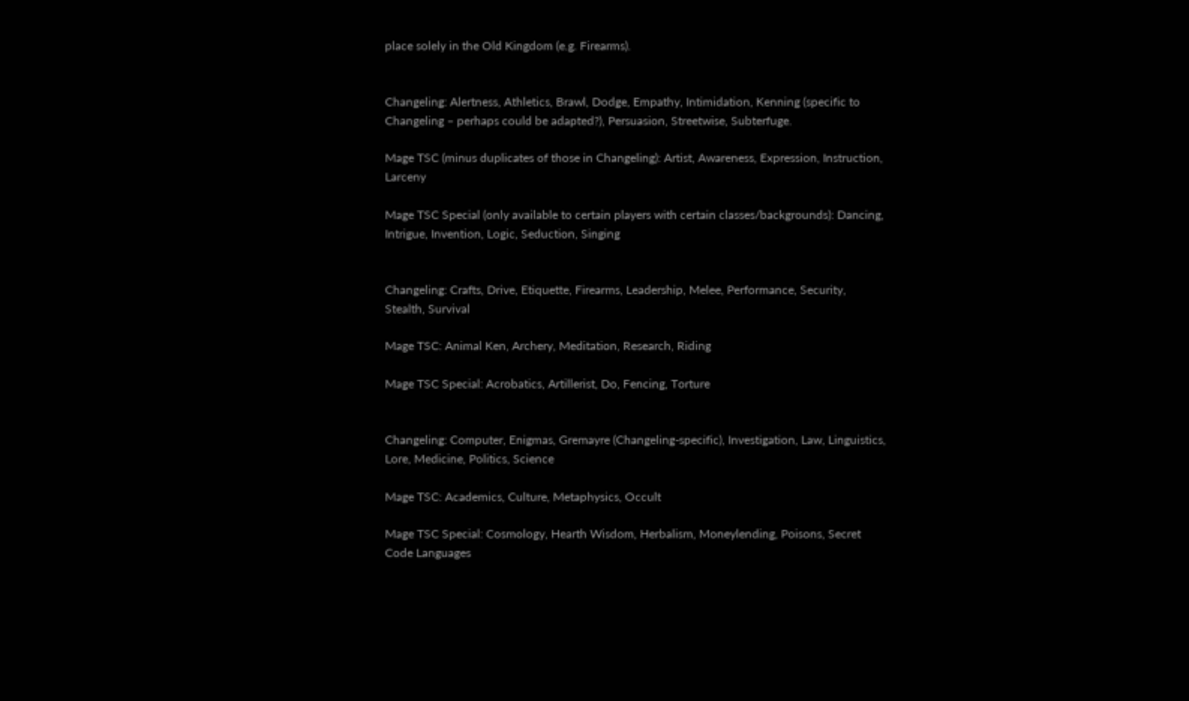place solely in the Old Kingdom (e.g. Firearms).


Changeling: Alertness, Athletics, Brawl, Dodge, Empathy, Intimidation, Kenning (specific to Changeling – perhaps could be adapted?), Persuasion, Streetwise, Subterfuge.

Mage TSC (minus duplicates of those in Changeling): Artist, Awareness, Expression, Instruction, Larceny

Mage TSC Special (only available to certain players with certain classes/backgrounds): Dancing, Intrigue, Invention, Logic, Seduction, Singing


Changeling: Crafts, Drive, Etiquette, Firearms, Leadership, Melee, Performance, Security, Stealth, Survival

Mage TSC: Animal Ken, Archery, Meditation, Research, Riding

Mage TSC Special: Acrobatics, Artillerist, Do, Fencing, Torture


Changeling: Computer, Enigmas, Gremayre (Changeling-specific), Investigation, Law, Linguistics, Lore, Medicine, Politics, Science

Mage TSC: Academics, Culture, Metaphysics, Occult

Mage TSC Special: Cosmology, Hearth Wisdom, Herbalism, Moneylending, Poisons, Secret Code Languages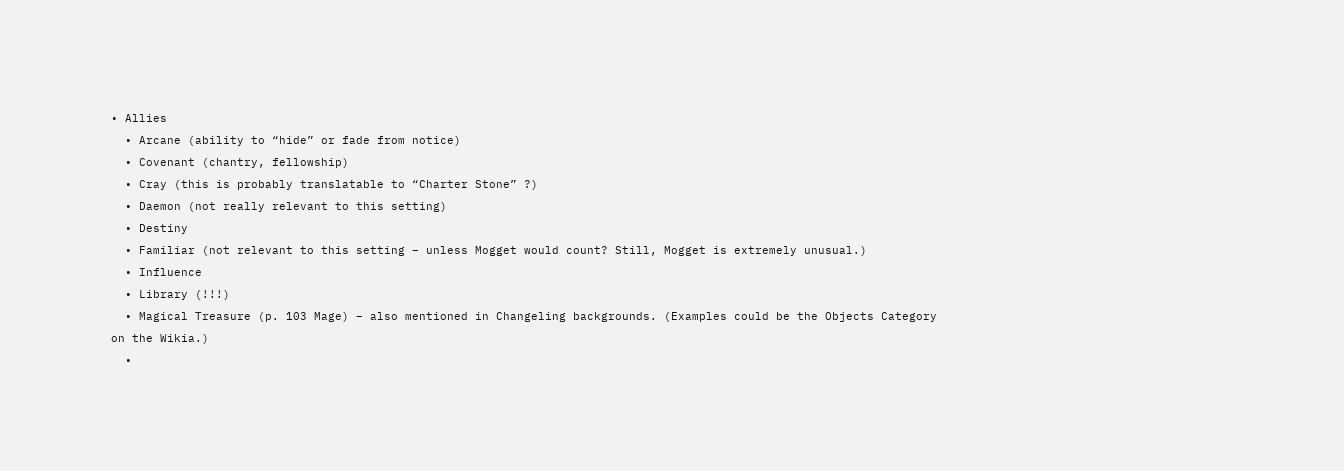• Allies
  • Arcane (ability to “hide” or fade from notice)
  • Covenant (chantry, fellowship)
  • Cray (this is probably translatable to “Charter Stone” ?)
  • Daemon (not really relevant to this setting)
  • Destiny
  • Familiar (not relevant to this setting – unless Mogget would count? Still, Mogget is extremely unusual.)
  • Influence
  • Library (!!!)
  • Magical Treasure (p. 103 Mage) – also mentioned in Changeling backgrounds. (Examples could be the Objects Category on the Wikia.)
  •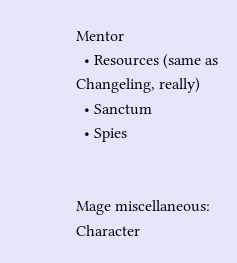Mentor
  • Resources (same as Changeling, really)
  • Sanctum
  • Spies


Mage miscellaneous: Character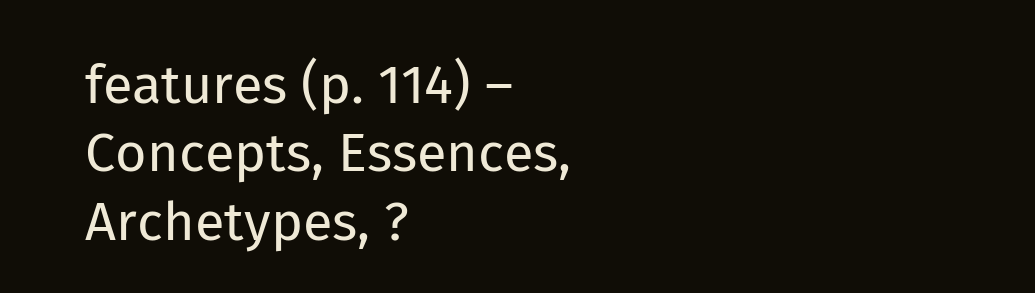features (p. 114) – Concepts, Essences, Archetypes, ?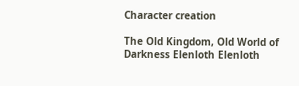Character creation

The Old Kingdom, Old World of Darkness Elenloth Elenloth